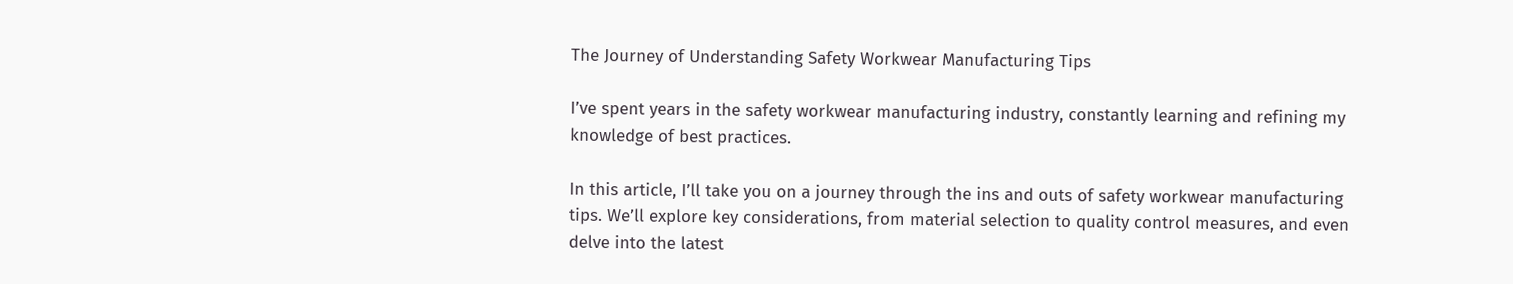The Journey of Understanding Safety Workwear Manufacturing Tips

I’ve spent years in the safety workwear manufacturing industry, constantly learning and refining my knowledge of best practices.

In this article, I’ll take you on a journey through the ins and outs of safety workwear manufacturing tips. We’ll explore key considerations, from material selection to quality control measures, and even delve into the latest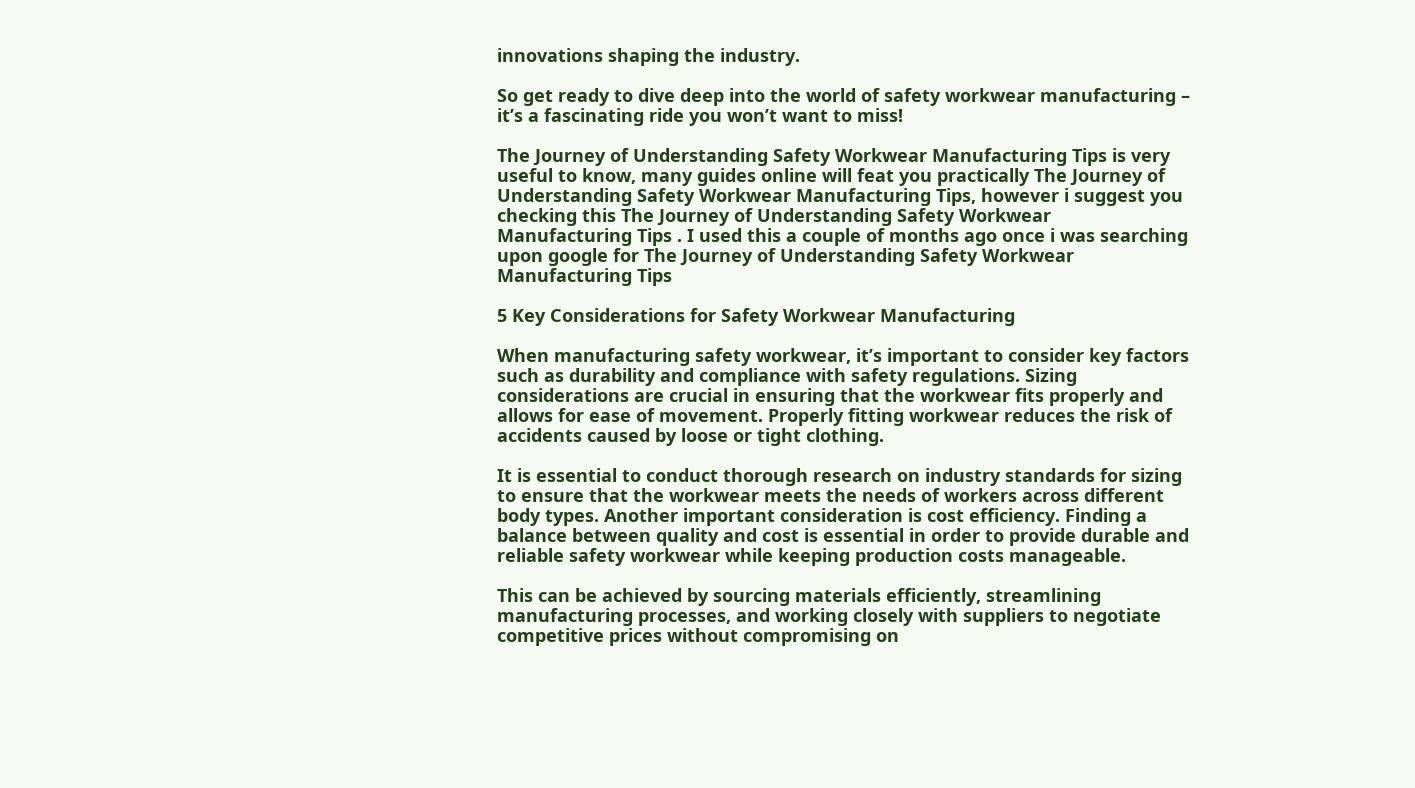innovations shaping the industry.

So get ready to dive deep into the world of safety workwear manufacturing – it’s a fascinating ride you won’t want to miss!

The Journey of Understanding Safety Workwear Manufacturing Tips is very useful to know, many guides online will feat you practically The Journey of Understanding Safety Workwear Manufacturing Tips, however i suggest you checking this The Journey of Understanding Safety Workwear Manufacturing Tips . I used this a couple of months ago once i was searching upon google for The Journey of Understanding Safety Workwear Manufacturing Tips

5 Key Considerations for Safety Workwear Manufacturing

When manufacturing safety workwear, it’s important to consider key factors such as durability and compliance with safety regulations. Sizing considerations are crucial in ensuring that the workwear fits properly and allows for ease of movement. Properly fitting workwear reduces the risk of accidents caused by loose or tight clothing.

It is essential to conduct thorough research on industry standards for sizing to ensure that the workwear meets the needs of workers across different body types. Another important consideration is cost efficiency. Finding a balance between quality and cost is essential in order to provide durable and reliable safety workwear while keeping production costs manageable.

This can be achieved by sourcing materials efficiently, streamlining manufacturing processes, and working closely with suppliers to negotiate competitive prices without compromising on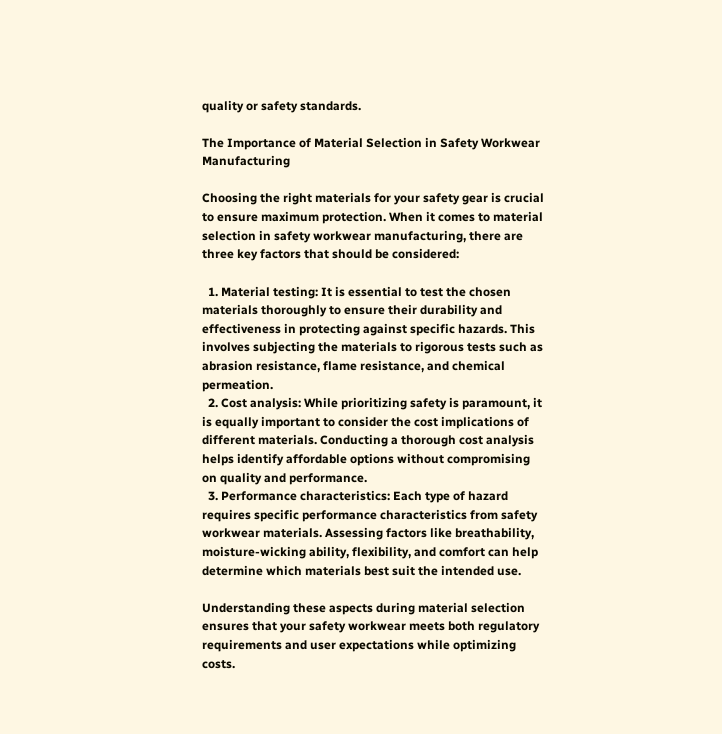quality or safety standards.

The Importance of Material Selection in Safety Workwear Manufacturing

Choosing the right materials for your safety gear is crucial to ensure maximum protection. When it comes to material selection in safety workwear manufacturing, there are three key factors that should be considered:

  1. Material testing: It is essential to test the chosen materials thoroughly to ensure their durability and effectiveness in protecting against specific hazards. This involves subjecting the materials to rigorous tests such as abrasion resistance, flame resistance, and chemical permeation.
  2. Cost analysis: While prioritizing safety is paramount, it is equally important to consider the cost implications of different materials. Conducting a thorough cost analysis helps identify affordable options without compromising on quality and performance.
  3. Performance characteristics: Each type of hazard requires specific performance characteristics from safety workwear materials. Assessing factors like breathability, moisture-wicking ability, flexibility, and comfort can help determine which materials best suit the intended use.

Understanding these aspects during material selection ensures that your safety workwear meets both regulatory requirements and user expectations while optimizing costs.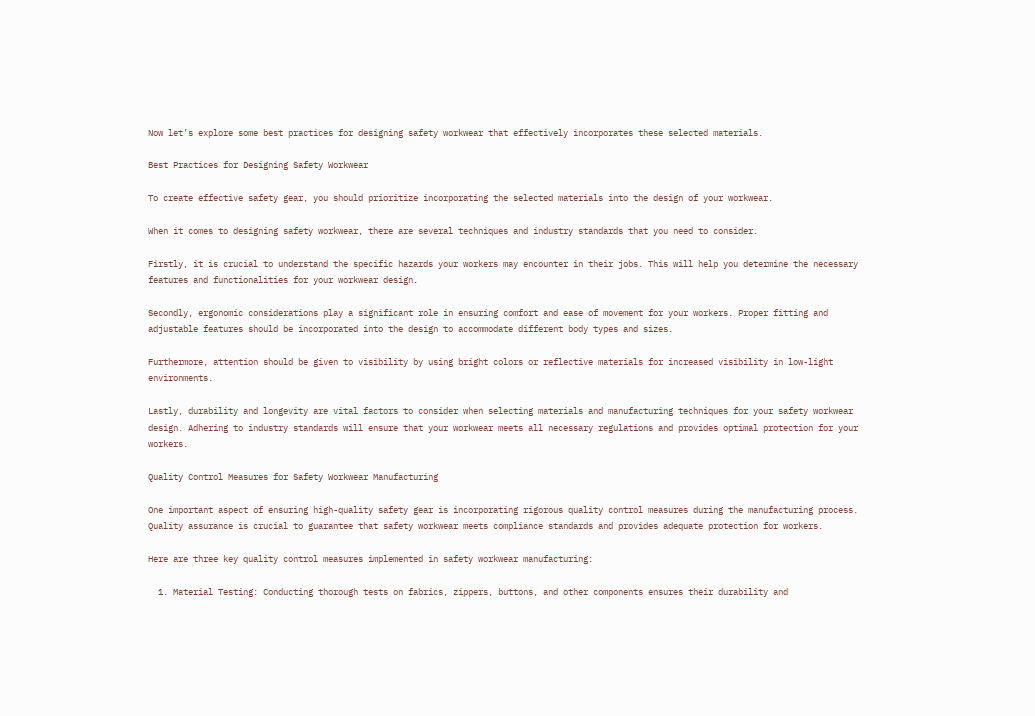Now let’s explore some best practices for designing safety workwear that effectively incorporates these selected materials.

Best Practices for Designing Safety Workwear

To create effective safety gear, you should prioritize incorporating the selected materials into the design of your workwear.

When it comes to designing safety workwear, there are several techniques and industry standards that you need to consider.

Firstly, it is crucial to understand the specific hazards your workers may encounter in their jobs. This will help you determine the necessary features and functionalities for your workwear design.

Secondly, ergonomic considerations play a significant role in ensuring comfort and ease of movement for your workers. Proper fitting and adjustable features should be incorporated into the design to accommodate different body types and sizes.

Furthermore, attention should be given to visibility by using bright colors or reflective materials for increased visibility in low-light environments.

Lastly, durability and longevity are vital factors to consider when selecting materials and manufacturing techniques for your safety workwear design. Adhering to industry standards will ensure that your workwear meets all necessary regulations and provides optimal protection for your workers.

Quality Control Measures for Safety Workwear Manufacturing

One important aspect of ensuring high-quality safety gear is incorporating rigorous quality control measures during the manufacturing process. Quality assurance is crucial to guarantee that safety workwear meets compliance standards and provides adequate protection for workers.

Here are three key quality control measures implemented in safety workwear manufacturing:

  1. Material Testing: Conducting thorough tests on fabrics, zippers, buttons, and other components ensures their durability and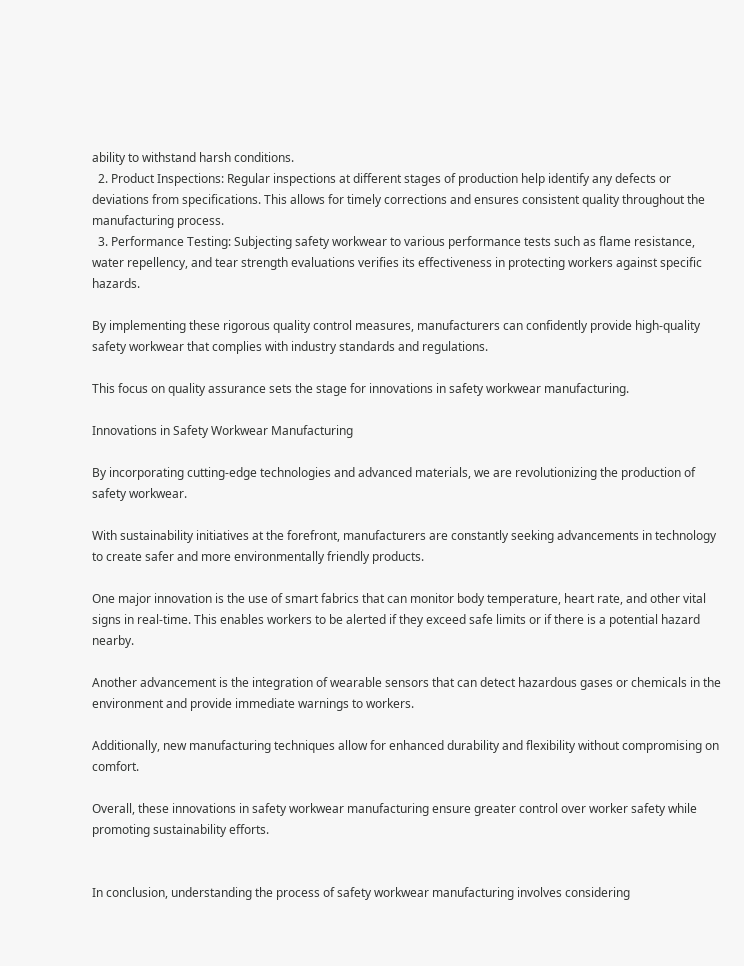ability to withstand harsh conditions.
  2. Product Inspections: Regular inspections at different stages of production help identify any defects or deviations from specifications. This allows for timely corrections and ensures consistent quality throughout the manufacturing process.
  3. Performance Testing: Subjecting safety workwear to various performance tests such as flame resistance, water repellency, and tear strength evaluations verifies its effectiveness in protecting workers against specific hazards.

By implementing these rigorous quality control measures, manufacturers can confidently provide high-quality safety workwear that complies with industry standards and regulations.

This focus on quality assurance sets the stage for innovations in safety workwear manufacturing.

Innovations in Safety Workwear Manufacturing

By incorporating cutting-edge technologies and advanced materials, we are revolutionizing the production of safety workwear.

With sustainability initiatives at the forefront, manufacturers are constantly seeking advancements in technology to create safer and more environmentally friendly products.

One major innovation is the use of smart fabrics that can monitor body temperature, heart rate, and other vital signs in real-time. This enables workers to be alerted if they exceed safe limits or if there is a potential hazard nearby.

Another advancement is the integration of wearable sensors that can detect hazardous gases or chemicals in the environment and provide immediate warnings to workers.

Additionally, new manufacturing techniques allow for enhanced durability and flexibility without compromising on comfort.

Overall, these innovations in safety workwear manufacturing ensure greater control over worker safety while promoting sustainability efforts.


In conclusion, understanding the process of safety workwear manufacturing involves considering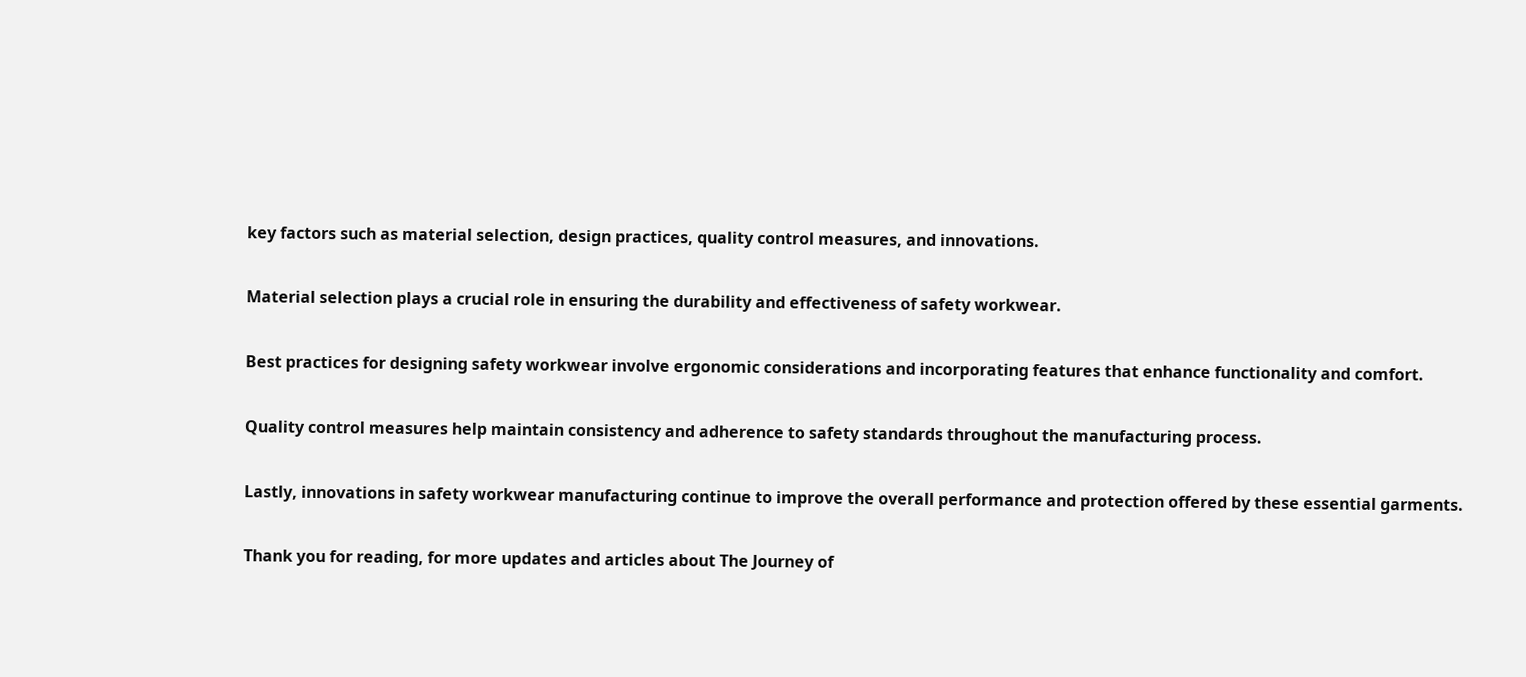key factors such as material selection, design practices, quality control measures, and innovations.

Material selection plays a crucial role in ensuring the durability and effectiveness of safety workwear.

Best practices for designing safety workwear involve ergonomic considerations and incorporating features that enhance functionality and comfort.

Quality control measures help maintain consistency and adherence to safety standards throughout the manufacturing process.

Lastly, innovations in safety workwear manufacturing continue to improve the overall performance and protection offered by these essential garments.

Thank you for reading, for more updates and articles about The Journey of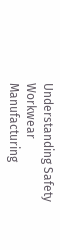Understanding Safety Workwear Manufacturing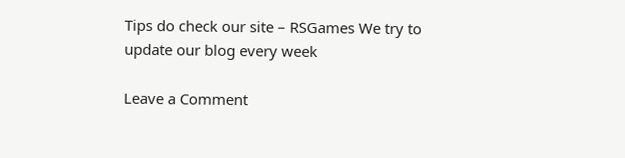Tips do check our site – RSGames We try to update our blog every week

Leave a Comment